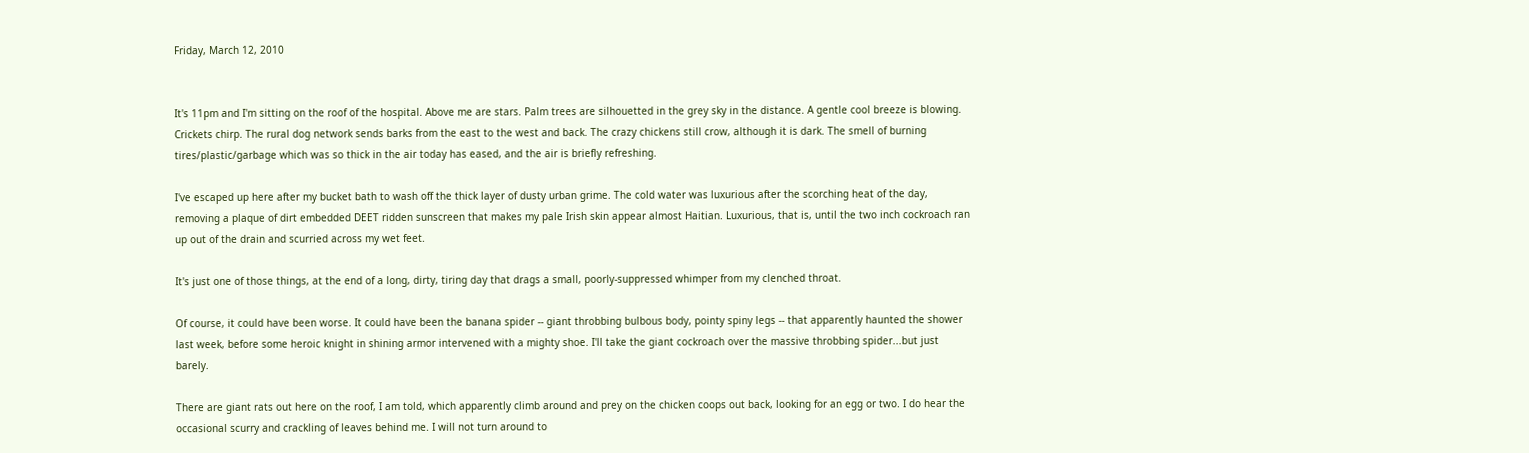Friday, March 12, 2010


It's 11pm and I'm sitting on the roof of the hospital. Above me are stars. Palm trees are silhouetted in the grey sky in the distance. A gentle cool breeze is blowing. Crickets chirp. The rural dog network sends barks from the east to the west and back. The crazy chickens still crow, although it is dark. The smell of burning tires/plastic/garbage which was so thick in the air today has eased, and the air is briefly refreshing.

I've escaped up here after my bucket bath to wash off the thick layer of dusty urban grime. The cold water was luxurious after the scorching heat of the day, removing a plaque of dirt embedded DEET ridden sunscreen that makes my pale Irish skin appear almost Haitian. Luxurious, that is, until the two inch cockroach ran up out of the drain and scurried across my wet feet.

It's just one of those things, at the end of a long, dirty, tiring day that drags a small, poorly-suppressed whimper from my clenched throat.

Of course, it could have been worse. It could have been the banana spider -- giant throbbing bulbous body, pointy spiny legs -- that apparently haunted the shower last week, before some heroic knight in shining armor intervened with a mighty shoe. I'll take the giant cockroach over the massive throbbing spider...but just barely.

There are giant rats out here on the roof, I am told, which apparently climb around and prey on the chicken coops out back, looking for an egg or two. I do hear the occasional scurry and crackling of leaves behind me. I will not turn around to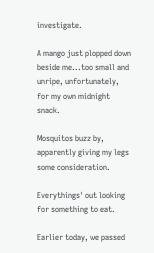investigate.

A mango just plopped down beside me...too small and unripe, unfortunately, for my own midnight snack.

Mosquitos buzz by, apparently giving my legs some consideration.

Everythings' out looking for something to eat.

Earlier today, we passed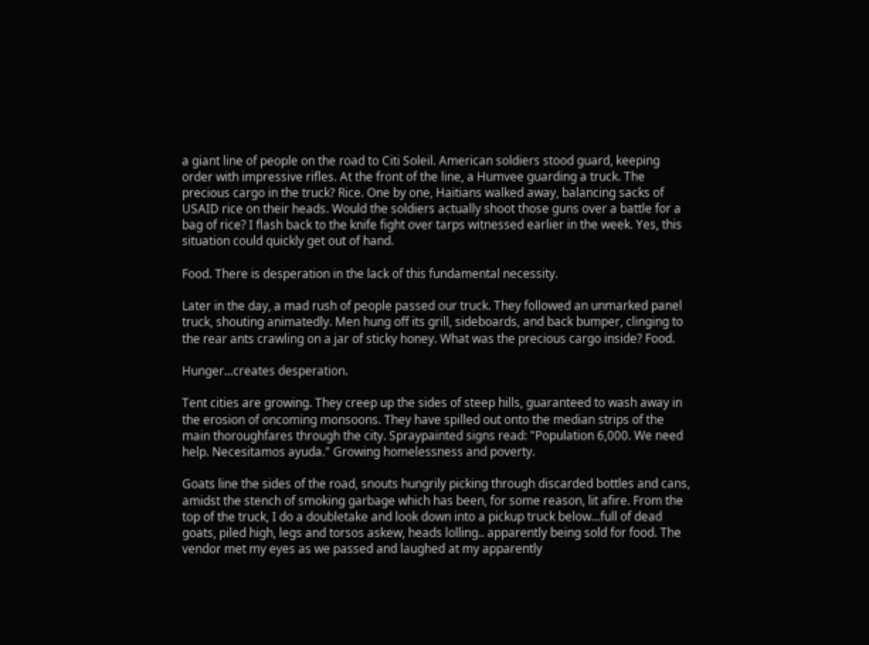a giant line of people on the road to Citi Soleil. American soldiers stood guard, keeping order with impressive rifles. At the front of the line, a Humvee guarding a truck. The precious cargo in the truck? Rice. One by one, Haitians walked away, balancing sacks of USAID rice on their heads. Would the soldiers actually shoot those guns over a battle for a bag of rice? I flash back to the knife fight over tarps witnessed earlier in the week. Yes, this situation could quickly get out of hand.

Food. There is desperation in the lack of this fundamental necessity.

Later in the day, a mad rush of people passed our truck. They followed an unmarked panel truck, shouting animatedly. Men hung off its grill, sideboards, and back bumper, clinging to the rear ants crawling on a jar of sticky honey. What was the precious cargo inside? Food.

Hunger...creates desperation.

Tent cities are growing. They creep up the sides of steep hills, guaranteed to wash away in the erosion of oncoming monsoons. They have spilled out onto the median strips of the main thoroughfares through the city. Spraypainted signs read: "Population 6,000. We need help. Necesitamos ayuda." Growing homelessness and poverty.

Goats line the sides of the road, snouts hungrily picking through discarded bottles and cans, amidst the stench of smoking garbage which has been, for some reason, lit afire. From the top of the truck, I do a doubletake and look down into a pickup truck below...full of dead goats, piled high, legs and torsos askew, heads lolling.. apparently being sold for food. The vendor met my eyes as we passed and laughed at my apparently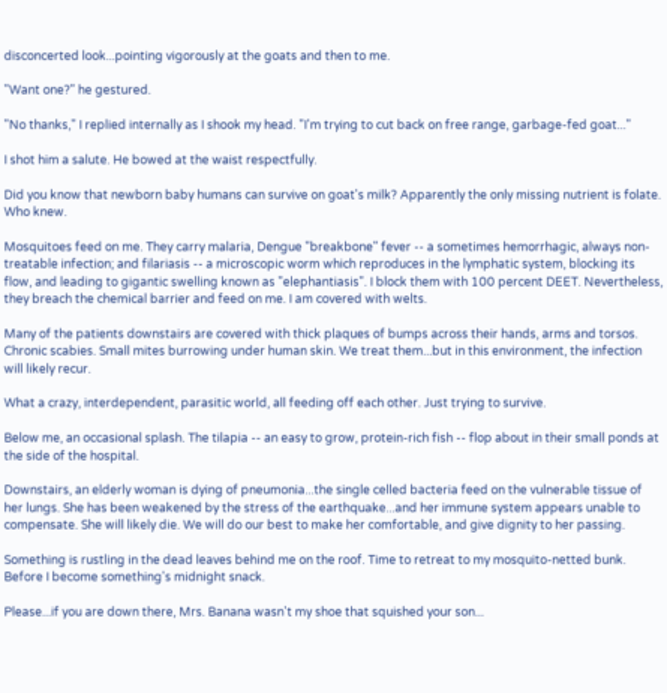disconcerted look...pointing vigorously at the goats and then to me.

"Want one?" he gestured.

"No thanks," I replied internally as I shook my head. "I'm trying to cut back on free range, garbage-fed goat..."

I shot him a salute. He bowed at the waist respectfully.

Did you know that newborn baby humans can survive on goat's milk? Apparently the only missing nutrient is folate. Who knew.

Mosquitoes feed on me. They carry malaria, Dengue "breakbone" fever -- a sometimes hemorrhagic, always non-treatable infection; and filariasis -- a microscopic worm which reproduces in the lymphatic system, blocking its flow, and leading to gigantic swelling known as "elephantiasis". I block them with 100 percent DEET. Nevertheless, they breach the chemical barrier and feed on me. I am covered with welts.

Many of the patients downstairs are covered with thick plaques of bumps across their hands, arms and torsos. Chronic scabies. Small mites burrowing under human skin. We treat them...but in this environment, the infection will likely recur.

What a crazy, interdependent, parasitic world, all feeding off each other. Just trying to survive.

Below me, an occasional splash. The tilapia -- an easy to grow, protein-rich fish -- flop about in their small ponds at the side of the hospital.

Downstairs, an elderly woman is dying of pneumonia...the single celled bacteria feed on the vulnerable tissue of her lungs. She has been weakened by the stress of the earthquake...and her immune system appears unable to compensate. She will likely die. We will do our best to make her comfortable, and give dignity to her passing.

Something is rustling in the dead leaves behind me on the roof. Time to retreat to my mosquito-netted bunk. Before I become something's midnight snack.

Please...if you are down there, Mrs. Banana wasn't my shoe that squished your son...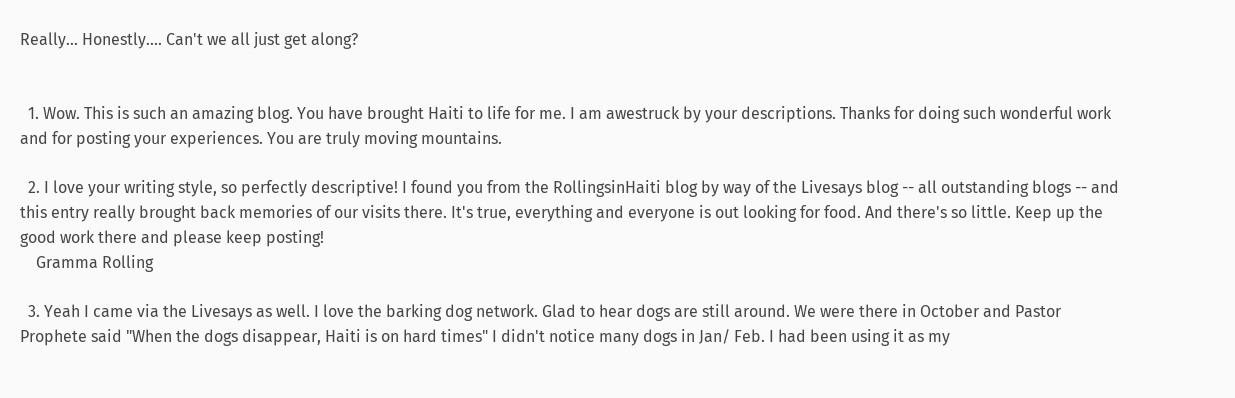Really... Honestly.... Can't we all just get along?


  1. Wow. This is such an amazing blog. You have brought Haiti to life for me. I am awestruck by your descriptions. Thanks for doing such wonderful work and for posting your experiences. You are truly moving mountains.

  2. I love your writing style, so perfectly descriptive! I found you from the RollingsinHaiti blog by way of the Livesays blog -- all outstanding blogs -- and this entry really brought back memories of our visits there. It's true, everything and everyone is out looking for food. And there's so little. Keep up the good work there and please keep posting!
    Gramma Rolling

  3. Yeah I came via the Livesays as well. I love the barking dog network. Glad to hear dogs are still around. We were there in October and Pastor Prophete said "When the dogs disappear, Haiti is on hard times" I didn't notice many dogs in Jan/ Feb. I had been using it as my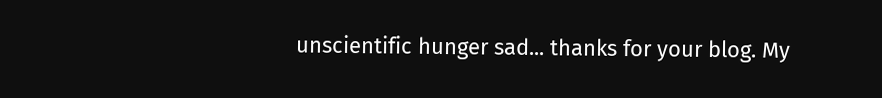unscientific hunger sad... thanks for your blog. My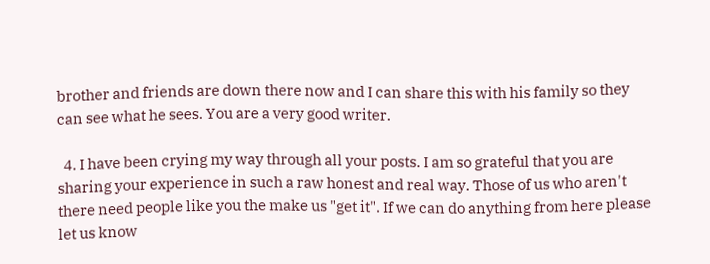brother and friends are down there now and I can share this with his family so they can see what he sees. You are a very good writer.

  4. I have been crying my way through all your posts. I am so grateful that you are sharing your experience in such a raw honest and real way. Those of us who aren't there need people like you the make us "get it". If we can do anything from here please let us know